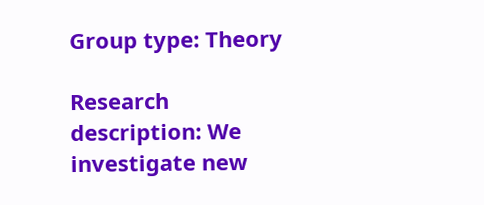Group type: Theory

Research description: We investigate new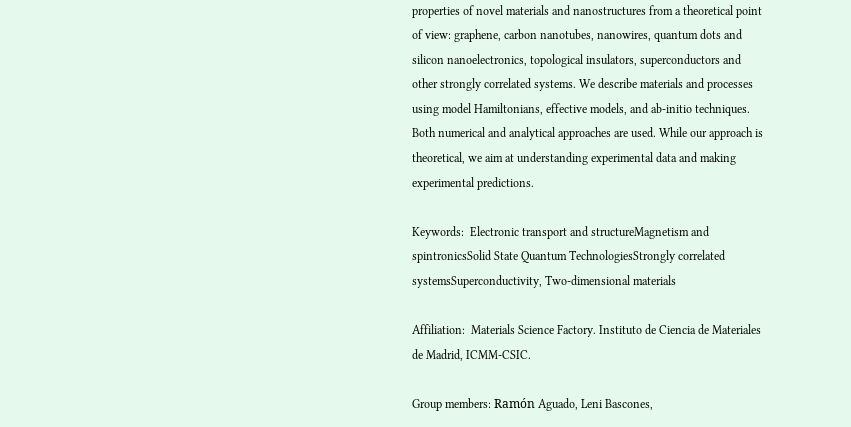properties of novel materials and nanostructures from a theoretical point of view: graphene, carbon nanotubes, nanowires, quantum dots and silicon nanoelectronics, topological insulators, superconductors and other strongly correlated systems. We describe materials and processes using model Hamiltonians, effective models, and ab-initio techniques. Both numerical and analytical approaches are used. While our approach is theoretical, we aim at understanding experimental data and making experimental predictions.

Keywords:  Electronic transport and structureMagnetism and spintronicsSolid State Quantum TechnologiesStrongly correlated systemsSuperconductivity, Two-dimensional materials

Affiliation:  Materials Science Factory. Instituto de Ciencia de Materiales de Madrid, ICMM-CSIC.

Group members: Ramón Aguado, Leni Bascones,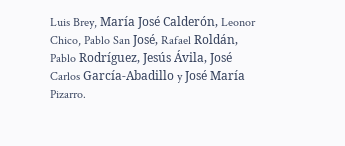Luis Brey, María José Calderón, Leonor Chico, Pablo San José, Rafael Roldán, Pablo Rodríguez, Jesús Ávila, José Carlos García-Abadillo y José María Pizarro.